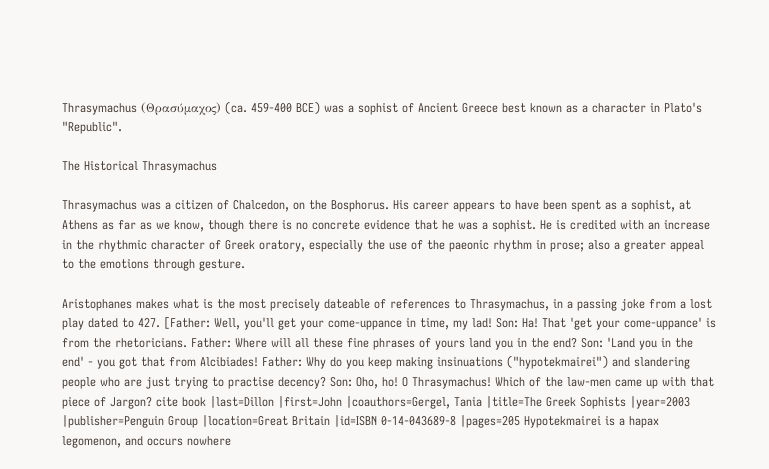Thrasymachus (Θρασύμαχος) (ca. 459-400 BCE) was a sophist of Ancient Greece best known as a character in Plato's "Republic".

The Historical Thrasymachus

Thrasymachus was a citizen of Chalcedon, on the Bosphorus. His career appears to have been spent as a sophist, at Athens as far as we know, though there is no concrete evidence that he was a sophist. He is credited with an increase in the rhythmic character of Greek oratory, especially the use of the paeonic rhythm in prose; also a greater appeal to the emotions through gesture.

Aristophanes makes what is the most precisely dateable of references to Thrasymachus, in a passing joke from a lost play dated to 427. [Father: Well, you'll get your come-uppance in time, my lad! Son: Ha! That 'get your come-uppance' is from the rhetoricians. Father: Where will all these fine phrases of yours land you in the end? Son: 'Land you in the end' - you got that from Alcibiades! Father: Why do you keep making insinuations ("hypotekmairei") and slandering people who are just trying to practise decency? Son: Oho, ho! O Thrasymachus! Which of the law-men came up with that piece of Jargon? cite book |last=Dillon |first=John |coauthors=Gergel, Tania |title=The Greek Sophists |year=2003 |publisher=Penguin Group |location=Great Britain |id=ISBN 0-14-043689-8 |pages=205 Hypotekmairei is a hapax legomenon, and occurs nowhere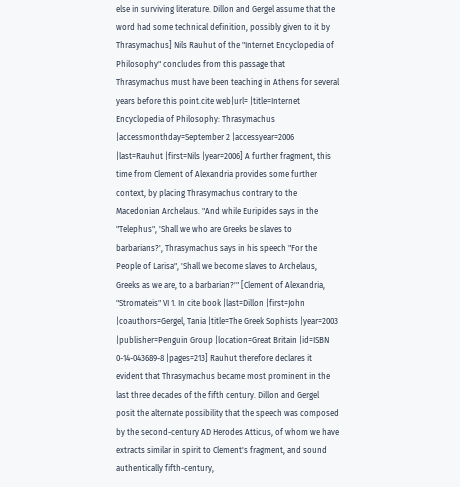else in surviving literature. Dillon and Gergel assume that the word had some technical definition, possibly given to it by Thrasymachus] Nils Rauhut of the "Internet Encyclopedia of Philosophy" concludes from this passage that Thrasymachus must have been teaching in Athens for several years before this point.cite web|url= |title=Internet Encyclopedia of Philosophy: Thrasymachus |accessmonthday=September 2 |accessyear=2006 |last=Rauhut |first=Nils |year=2006] A further fragment, this time from Clement of Alexandria provides some further context, by placing Thrasymachus contrary to the Macedonian Archelaus. "And while Euripides says in the "Telephus", 'Shall we who are Greeks be slaves to barbarians?', Thrasymachus says in his speech "For the People of Larisa", 'Shall we become slaves to Archelaus, Greeks as we are, to a barbarian?'" [Clement of Alexandria, "Stromateis" VI 1. In cite book |last=Dillon |first=John |coauthors=Gergel, Tania |title=The Greek Sophists |year=2003 |publisher=Penguin Group |location=Great Britain |id=ISBN 0-14-043689-8 |pages=213] Rauhut therefore declares it evident that Thrasymachus became most prominent in the last three decades of the fifth century. Dillon and Gergel posit the alternate possibility that the speech was composed by the second-century AD Herodes Atticus, of whom we have extracts similar in spirit to Clement's fragment, and sound authentically fifth-century,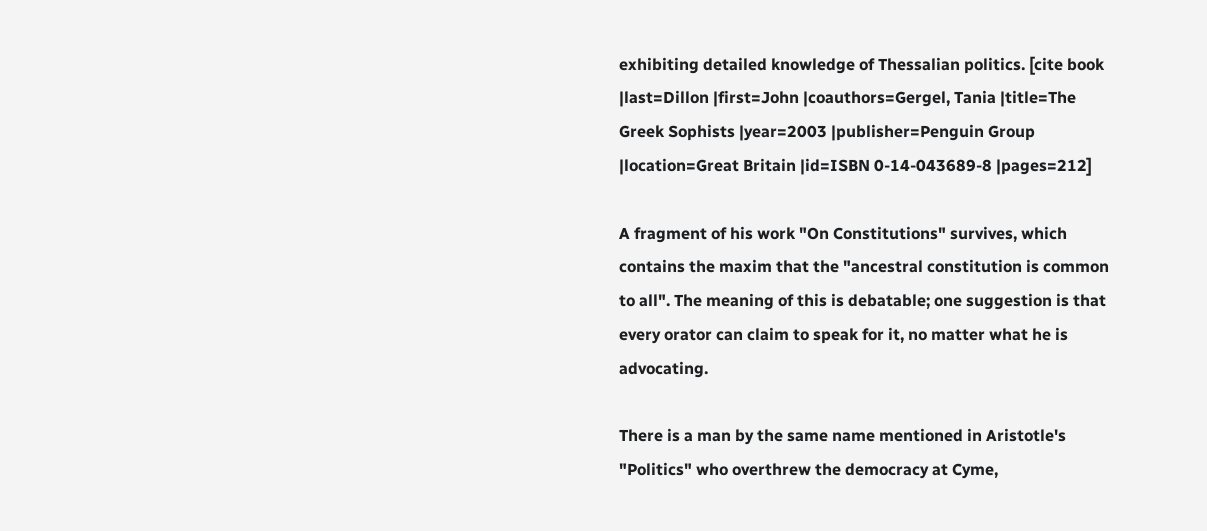exhibiting detailed knowledge of Thessalian politics. [cite book |last=Dillon |first=John |coauthors=Gergel, Tania |title=The Greek Sophists |year=2003 |publisher=Penguin Group |location=Great Britain |id=ISBN 0-14-043689-8 |pages=212]

A fragment of his work "On Constitutions" survives, which contains the maxim that the "ancestral constitution is common to all". The meaning of this is debatable; one suggestion is that every orator can claim to speak for it, no matter what he is advocating.

There is a man by the same name mentioned in Aristotle's "Politics" who overthrew the democracy at Cyme,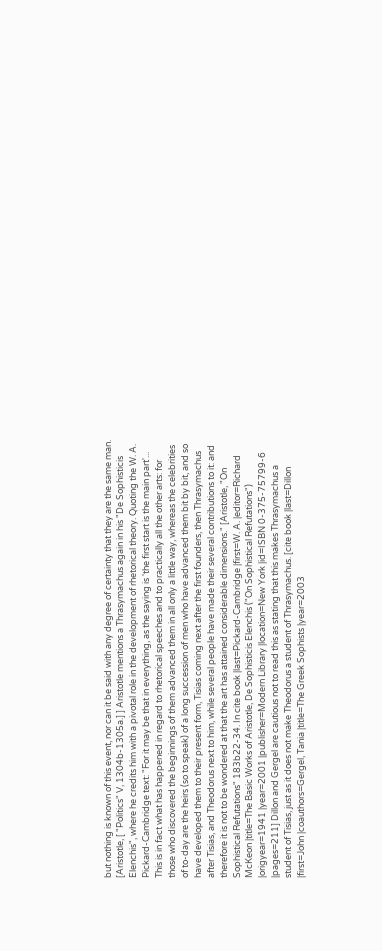but nothing is known of this event, nor can it be said with any degree of certainty that they are the same man. [Aristotle, [ "Politics" V, 1304b-1305a.] ] Aristotle mentions a Thrasymachus again in his "De Sophisticis Elenchis", where he credits him with a pivotal role in the development of rhetorical theory. Quoting the W. A. Pickard-Cambridge text: "For it may be that in everything, as the saying is 'the first start is the main part'... This is in fact what has happened in regard to rhetorical speeches and to practically all the other arts: for those who discovered the beginnings of them advanced them in all only a little way, whereas the celebrities of to-day are the heirs (so to speak) of a long succession of men who have advanced them bit by bit, and so have developed them to their present form, Tisias coming next after the first founders, then Thrasymachus after Tisias, and Theodorus next to him, while several people have made their several contributions to it: and therefore it is not to be wondered at that the art has attained considerable dimensions." [Aristotle, "On Sophistical Refutations" 183b22-34. In cite book |last=Pickard-Cambridge |first=W. A. |editor=Richard McKeon |title=The Basic Works of Aristotle, De Sophisticis Elenchis ("On Sophistical Refutations") |origyear=1941 |year=2001 |publisher=Modern Library |location=New York |id=ISBN 0-375-75799-6 |pages=211] Dillon and Gergel are cautious not to read this as stating that this makes Thrasymachus a student of Tisias, just as it does not make Theodorus a student of Thrasymachus. [cite book |last=Dillon |first=John |coauthors=Gergel, Tania |title=The Greek Sophists |year=2003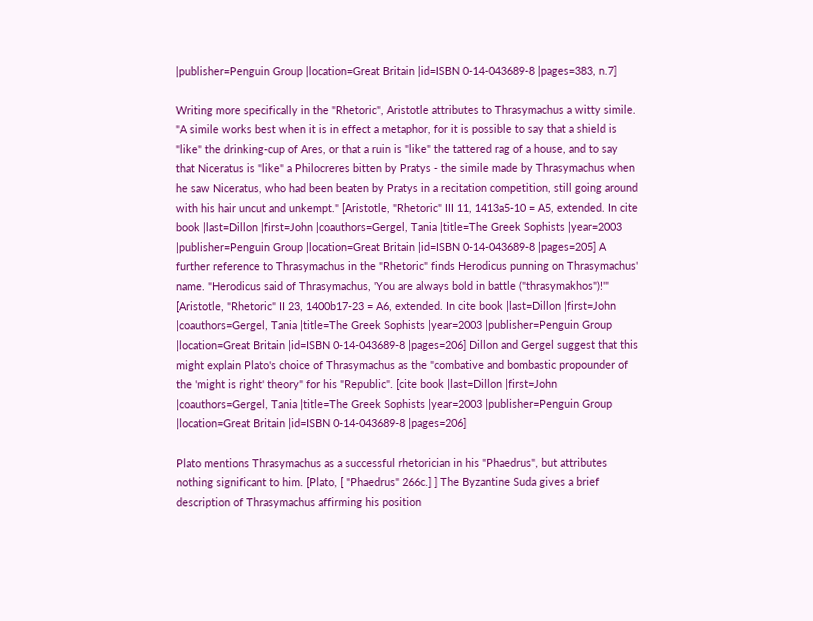|publisher=Penguin Group |location=Great Britain |id=ISBN 0-14-043689-8 |pages=383, n.7]

Writing more specifically in the "Rhetoric", Aristotle attributes to Thrasymachus a witty simile. "A simile works best when it is in effect a metaphor, for it is possible to say that a shield is "like" the drinking-cup of Ares, or that a ruin is "like" the tattered rag of a house, and to say that Niceratus is "like" a Philocreres bitten by Pratys - the simile made by Thrasymachus when he saw Niceratus, who had been beaten by Pratys in a recitation competition, still going around with his hair uncut and unkempt." [Aristotle, "Rhetoric" III 11, 1413a5-10 = A5, extended. In cite book |last=Dillon |first=John |coauthors=Gergel, Tania |title=The Greek Sophists |year=2003 |publisher=Penguin Group |location=Great Britain |id=ISBN 0-14-043689-8 |pages=205] A further reference to Thrasymachus in the "Rhetoric" finds Herodicus punning on Thrasymachus' name. "Herodicus said of Thrasymachus, 'You are always bold in battle ("thrasymakhos")!'" [Aristotle, "Rhetoric" II 23, 1400b17-23 = A6, extended. In cite book |last=Dillon |first=John |coauthors=Gergel, Tania |title=The Greek Sophists |year=2003 |publisher=Penguin Group |location=Great Britain |id=ISBN 0-14-043689-8 |pages=206] Dillon and Gergel suggest that this might explain Plato's choice of Thrasymachus as the "combative and bombastic propounder of the 'might is right' theory" for his "Republic". [cite book |last=Dillon |first=John |coauthors=Gergel, Tania |title=The Greek Sophists |year=2003 |publisher=Penguin Group |location=Great Britain |id=ISBN 0-14-043689-8 |pages=206]

Plato mentions Thrasymachus as a successful rhetorician in his "Phaedrus", but attributes nothing significant to him. [Plato, [ "Phaedrus" 266c.] ] The Byzantine Suda gives a brief description of Thrasymachus affirming his position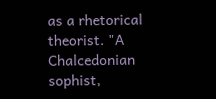as a rhetorical theorist. "A Chalcedonian sophist,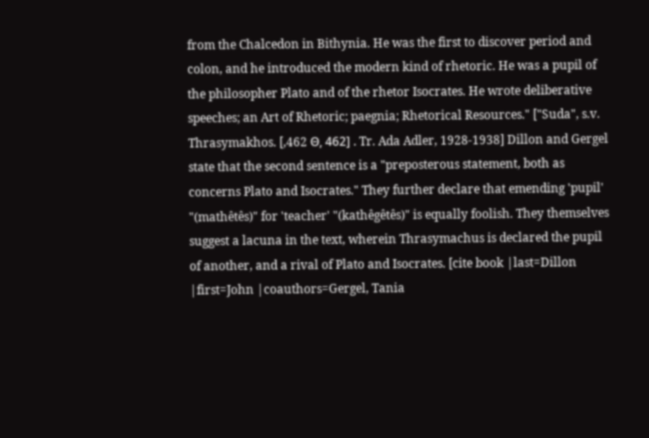from the Chalcedon in Bithynia. He was the first to discover period and colon, and he introduced the modern kind of rhetoric. He was a pupil of the philosopher Plato and of the rhetor Isocrates. He wrote deliberative speeches; an Art of Rhetoric; paegnia; Rhetorical Resources." ["Suda", s.v. Thrasymakhos. [,462 Θ, 462] . Tr. Ada Adler, 1928-1938] Dillon and Gergel state that the second sentence is a "preposterous statement, both as concerns Plato and Isocrates." They further declare that emending 'pupil' "(mathêtês)" for 'teacher' "(kathêgêtês)" is equally foolish. They themselves suggest a lacuna in the text, wherein Thrasymachus is declared the pupil of another, and a rival of Plato and Isocrates. [cite book |last=Dillon |first=John |coauthors=Gergel, Tania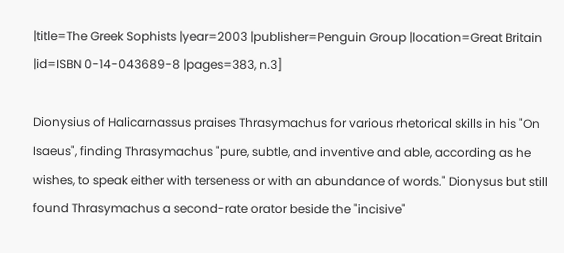|title=The Greek Sophists |year=2003 |publisher=Penguin Group |location=Great Britain |id=ISBN 0-14-043689-8 |pages=383, n.3]

Dionysius of Halicarnassus praises Thrasymachus for various rhetorical skills in his "On Isaeus", finding Thrasymachus "pure, subtle, and inventive and able, according as he wishes, to speak either with terseness or with an abundance of words." Dionysus but still found Thrasymachus a second-rate orator beside the "incisive"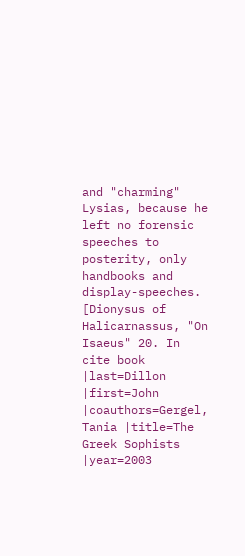and "charming" Lysias, because he left no forensic speeches to posterity, only handbooks and display-speeches. [Dionysus of Halicarnassus, "On Isaeus" 20. In cite book |last=Dillon |first=John |coauthors=Gergel, Tania |title=The Greek Sophists |year=2003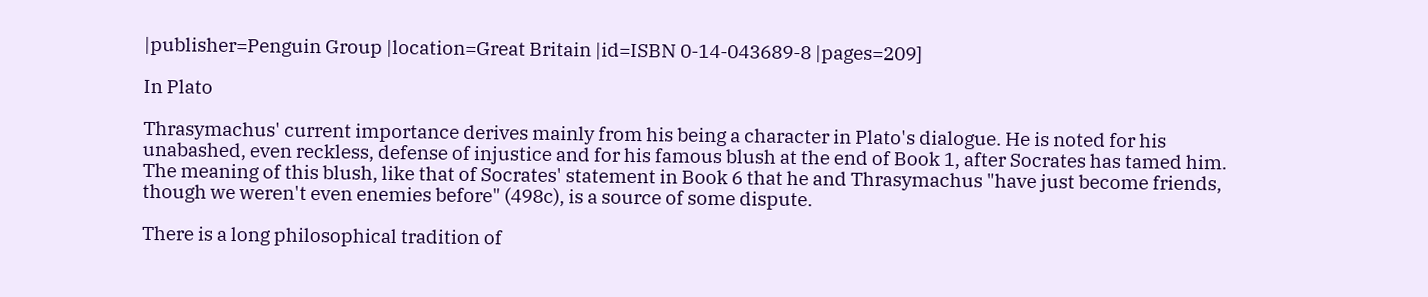|publisher=Penguin Group |location=Great Britain |id=ISBN 0-14-043689-8 |pages=209]

In Plato

Thrasymachus' current importance derives mainly from his being a character in Plato's dialogue. He is noted for his unabashed, even reckless, defense of injustice and for his famous blush at the end of Book 1, after Socrates has tamed him. The meaning of this blush, like that of Socrates' statement in Book 6 that he and Thrasymachus "have just become friends, though we weren't even enemies before" (498c), is a source of some dispute.

There is a long philosophical tradition of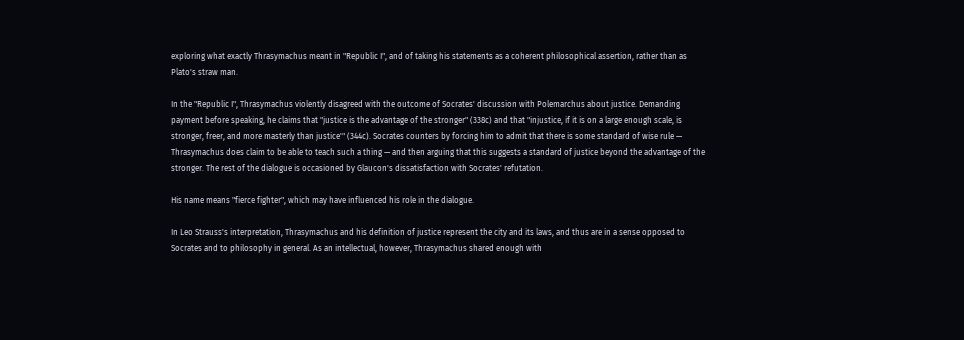exploring what exactly Thrasymachus meant in "Republic I", and of taking his statements as a coherent philosophical assertion, rather than as Plato's straw man.

In the "Republic I", Thrasymachus violently disagreed with the outcome of Socrates' discussion with Polemarchus about justice. Demanding payment before speaking, he claims that "justice is the advantage of the stronger" (338c) and that "injustice, if it is on a large enough scale, is stronger, freer, and more masterly than justice'" (344c). Socrates counters by forcing him to admit that there is some standard of wise rule — Thrasymachus does claim to be able to teach such a thing — and then arguing that this suggests a standard of justice beyond the advantage of the stronger. The rest of the dialogue is occasioned by Glaucon's dissatisfaction with Socrates' refutation.

His name means "fierce fighter", which may have influenced his role in the dialogue.

In Leo Strauss's interpretation, Thrasymachus and his definition of justice represent the city and its laws, and thus are in a sense opposed to Socrates and to philosophy in general. As an intellectual, however, Thrasymachus shared enough with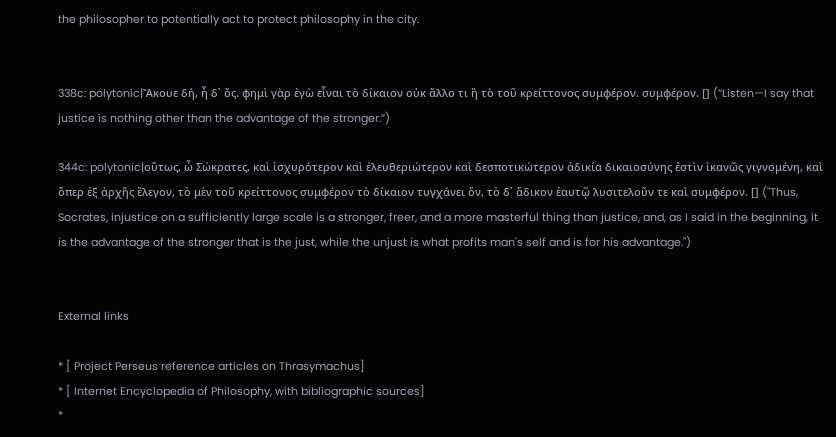the philosopher to potentially act to protect philosophy in the city.


338c: polytonic|Ἄκουε δή, ἦ δ᾽ ὅς. φημὶ γὰρ ἐγὼ εἶναι τὸ δίκαιον οὐκ ἄλλο τι ἢ τὸ τοῦ κρείττονος συμφέρον. συμφέρον. [] (“Listen—I say that justice is nothing other than the advantage of the stronger.”)

344c: polytonic|οὕτως, ὦ Σώκρατες, καὶ ἰσχυρότερον καὶ ἐλευθεριώτερον καὶ δεσποτικώτερον ἀδικία δικαιοσύνης ἐστὶν ἱκανῶς γιγνομένη, καὶ ὅπερ ἐξ ἀρχῆς ἔλεγον, τὸ μὲν τοῦ κρείττονος συμφέρον τὸ δίκαιον τυγχάνει ὄν, τὸ δ᾽ ἄδικον ἑαυτῷ λυσιτελοῦν τε καὶ συμφέρον. [] ("Thus, Socrates, injustice on a sufficiently large scale is a stronger, freer, and a more masterful thing than justice, and, as I said in the beginning, it is the advantage of the stronger that is the just, while the unjust is what profits man's self and is for his advantage.")


External links

* [ Project Perseus reference articles on Thrasymachus]
* [ Internet Encyclopedia of Philosophy, with bibliographic sources]
*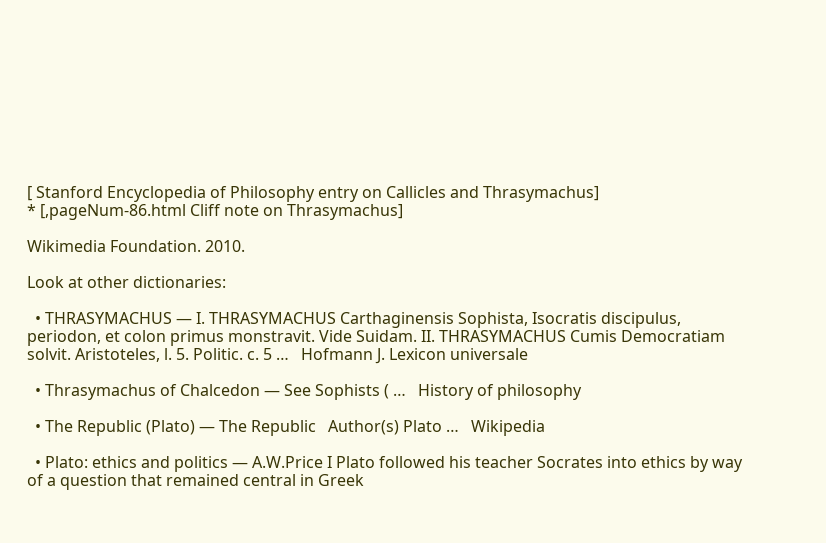[ Stanford Encyclopedia of Philosophy entry on Callicles and Thrasymachus]
* [,pageNum-86.html Cliff note on Thrasymachus]

Wikimedia Foundation. 2010.

Look at other dictionaries:

  • THRASYMACHUS — I. THRASYMACHUS Carthaginensis Sophista, Isocratis discipulus, periodon, et colon primus monstravit. Vide Suidam. II. THRASYMACHUS Cumis Democratiam solvit. Aristoteles, l. 5. Politic. c. 5 …   Hofmann J. Lexicon universale

  • Thrasymachus of Chalcedon — See Sophists ( …   History of philosophy

  • The Republic (Plato) — The Republic   Author(s) Plato …   Wikipedia

  • Plato: ethics and politics — A.W.Price I Plato followed his teacher Socrates into ethics by way of a question that remained central in Greek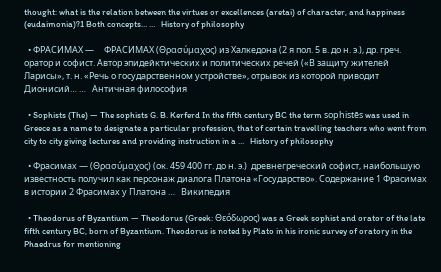thought: what is the relation between the virtues or excellences (aretai) of character, and happiness (eudaimonia)?1 Both concepts… …   History of philosophy

  • ФРАСИМАХ —     ФРАСИМАХ (Θρασύμαχος) из Халкедона (2 я пол. 5 в. до н. э.), др. греч. оратор и софист. Автор эпидейктических и политических речей («В защиту жителей Ларисы», т. н. «Речь о государственном устройстве», отрывок из которой приводит Дионисий… …   Античная философия

  • Sophists (The) — The sophists G. B. Kerferd In the fifth century BC the term sophistēs was used in Greece as a name to designate a particular profession, that of certain travelling teachers who went from city to city giving lectures and providing instruction in a …   History of philosophy

  • Фрасимах — (Θρασύμαχος) (ок. 459 400 гг. до н. э.)  древнегреческий софист, наибольшую известность получил как персонаж диалога Платона «Государство». Содержание 1 Фрасимах в истории 2 Фрасимах у Платона …   Википедия

  • Theodorus of Byzantium — Theodorus (Greek: Θεόδωρος) was a Greek sophist and orator of the late fifth century BC, born of Byzantium. Theodorus is noted by Plato in his ironic survey of oratory in the Phaedrus for mentioning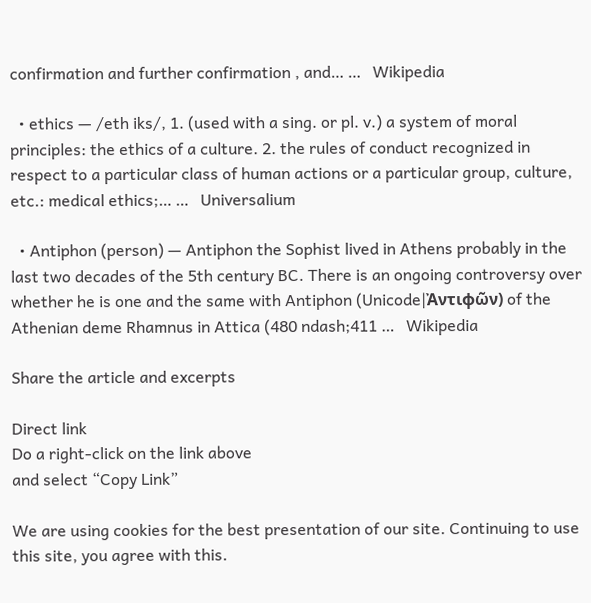confirmation and further confirmation , and… …   Wikipedia

  • ethics — /eth iks/, 1. (used with a sing. or pl. v.) a system of moral principles: the ethics of a culture. 2. the rules of conduct recognized in respect to a particular class of human actions or a particular group, culture, etc.: medical ethics;… …   Universalium

  • Antiphon (person) — Antiphon the Sophist lived in Athens probably in the last two decades of the 5th century BC. There is an ongoing controversy over whether he is one and the same with Antiphon (Unicode|Ἀντιφῶν) of the Athenian deme Rhamnus in Attica (480 ndash;411 …   Wikipedia

Share the article and excerpts

Direct link
Do a right-click on the link above
and select “Copy Link”

We are using cookies for the best presentation of our site. Continuing to use this site, you agree with this.